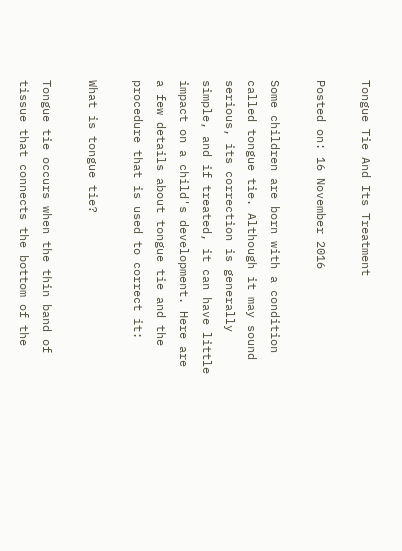Tongue Tie And Its Treatment

Posted on: 16 November 2016

Some children are born with a condition called tongue tie. Although it may sound serious, its correction is generally simple, and if treated, it can have little impact on a child's development. Here are a few details about tongue tie and the procedure that is used to correct it:

What is tongue tie?

Tongue tie occurs when the thin band of tissue that connects the bottom of the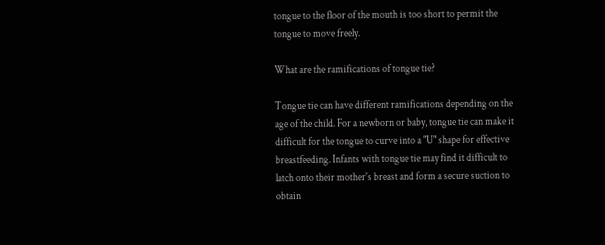tongue to the floor of the mouth is too short to permit the tongue to move freely.

What are the ramifications of tongue tie?

Tongue tie can have different ramifications depending on the age of the child. For a newborn or baby, tongue tie can make it difficult for the tongue to curve into a "U" shape for effective breastfeeding. Infants with tongue tie may find it difficult to latch onto their mother's breast and form a secure suction to obtain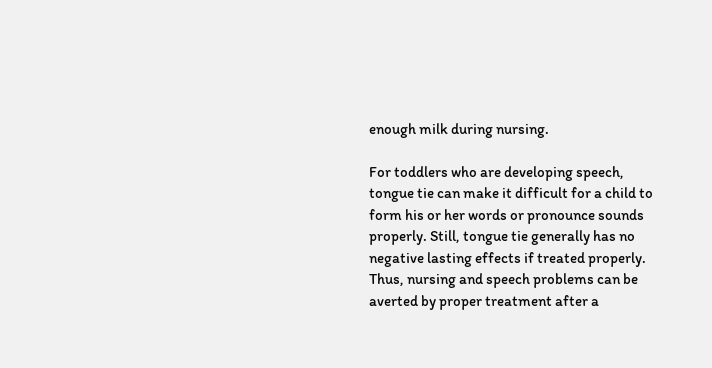enough milk during nursing.

For toddlers who are developing speech, tongue tie can make it difficult for a child to form his or her words or pronounce sounds properly. Still, tongue tie generally has no negative lasting effects if treated properly. Thus, nursing and speech problems can be averted by proper treatment after a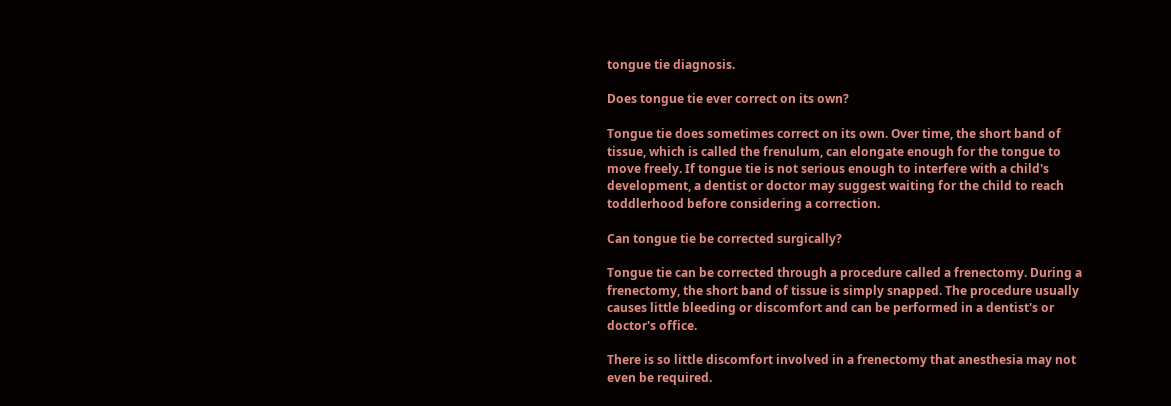tongue tie diagnosis.

Does tongue tie ever correct on its own?

Tongue tie does sometimes correct on its own. Over time, the short band of tissue, which is called the frenulum, can elongate enough for the tongue to move freely. If tongue tie is not serious enough to interfere with a child's development, a dentist or doctor may suggest waiting for the child to reach toddlerhood before considering a correction.

Can tongue tie be corrected surgically?

Tongue tie can be corrected through a procedure called a frenectomy. During a frenectomy, the short band of tissue is simply snapped. The procedure usually causes little bleeding or discomfort and can be performed in a dentist's or doctor's office.

There is so little discomfort involved in a frenectomy that anesthesia may not even be required.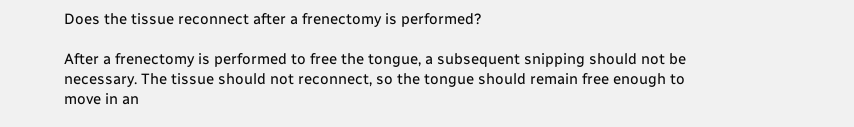Does the tissue reconnect after a frenectomy is performed?

After a frenectomy is performed to free the tongue, a subsequent snipping should not be necessary. The tissue should not reconnect, so the tongue should remain free enough to move in an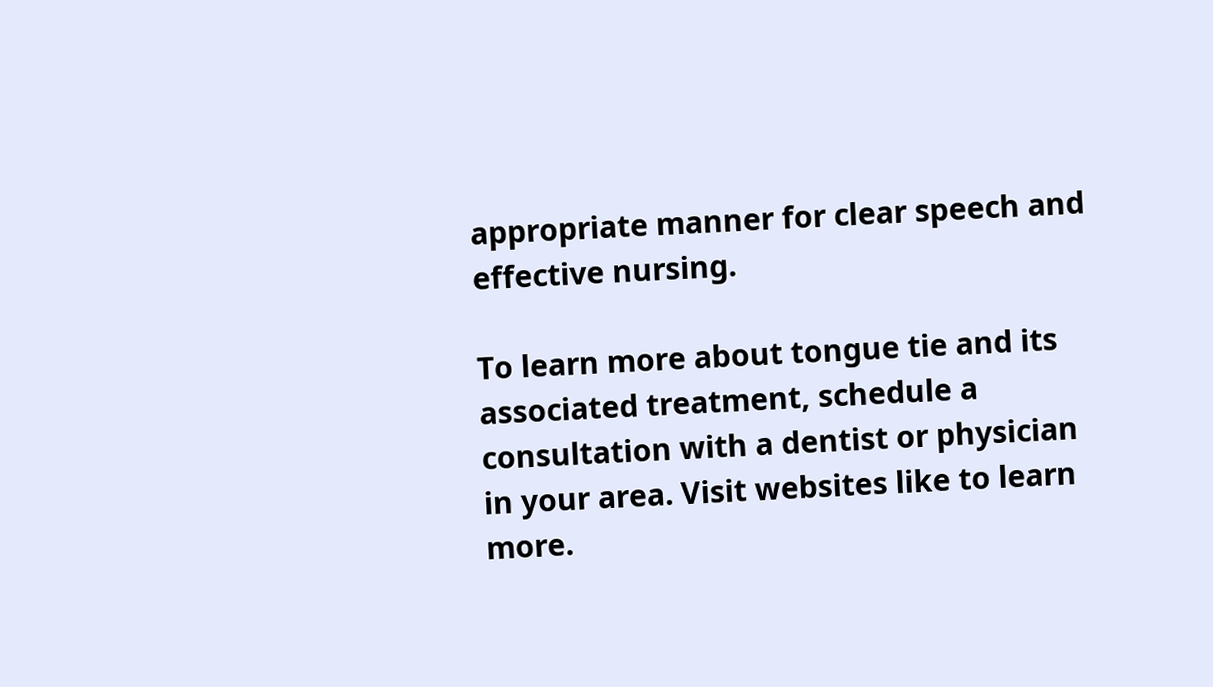appropriate manner for clear speech and effective nursing.

To learn more about tongue tie and its associated treatment, schedule a consultation with a dentist or physician in your area. Visit websites like to learn more.